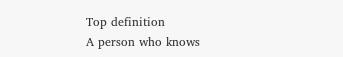Top definition
A person who knows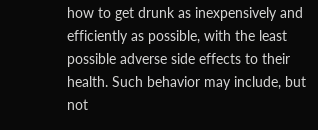how to get drunk as inexpensively and efficiently as possible, with the least possible adverse side effects to their health. Such behavior may include, but not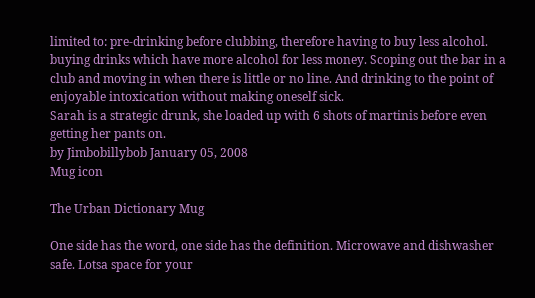limited to: pre-drinking before clubbing, therefore having to buy less alcohol. buying drinks which have more alcohol for less money. Scoping out the bar in a club and moving in when there is little or no line. And drinking to the point of enjoyable intoxication without making oneself sick.
Sarah is a strategic drunk, she loaded up with 6 shots of martinis before even getting her pants on.
by Jimbobillybob January 05, 2008
Mug icon

The Urban Dictionary Mug

One side has the word, one side has the definition. Microwave and dishwasher safe. Lotsa space for your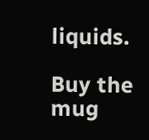liquids.

Buy the mug